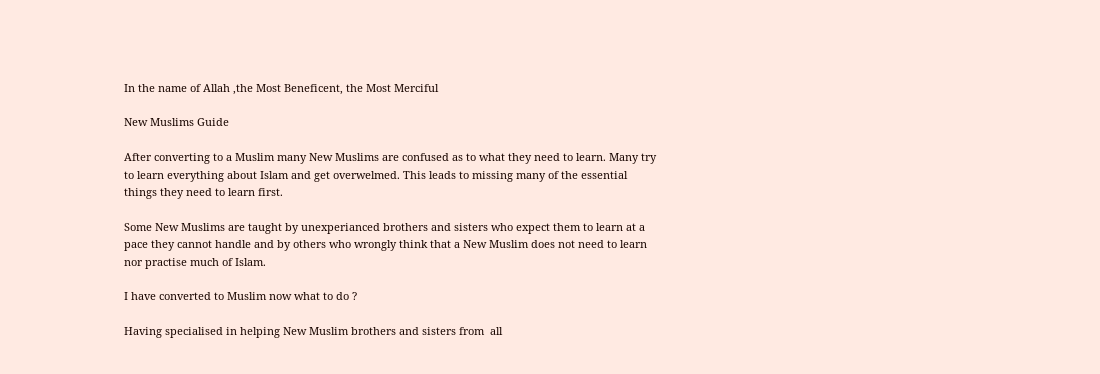In the name of Allah ,the Most Beneficent, the Most Merciful

New Muslims Guide

After converting to a Muslim many New Muslims are confused as to what they need to learn. Many try to learn everything about Islam and get overwelmed. This leads to missing many of the essential things they need to learn first.

Some New Muslims are taught by unexperianced brothers and sisters who expect them to learn at a pace they cannot handle and by others who wrongly think that a New Muslim does not need to learn nor practise much of Islam.

I have converted to Muslim now what to do ?

Having specialised in helping New Muslim brothers and sisters from  all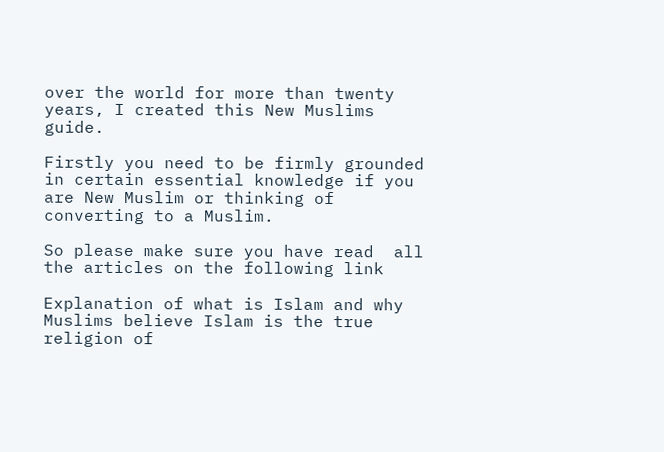over the world for more than twenty years, I created this New Muslims guide.

Firstly you need to be firmly grounded in certain essential knowledge if you are New Muslim or thinking of converting to a Muslim.

So please make sure you have read  all the articles on the following link

Explanation of what is Islam and why Muslims believe Islam is the true religion of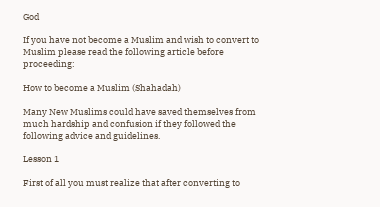God

If you have not become a Muslim and wish to convert to Muslim please read the following article before proceeding:

How to become a Muslim (Shahadah)

Many New Muslims could have saved themselves from much hardship and confusion if they followed the following advice and guidelines.

Lesson 1

First of all you must realize that after converting to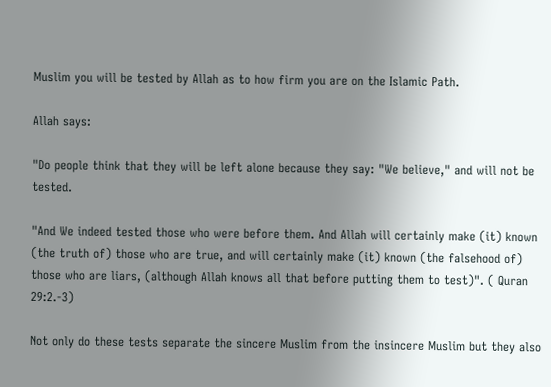Muslim you will be tested by Allah as to how firm you are on the Islamic Path.

Allah says:

"Do people think that they will be left alone because they say: "We believe," and will not be tested.

"And We indeed tested those who were before them. And Allah will certainly make (it) known (the truth of) those who are true, and will certainly make (it) known (the falsehood of) those who are liars, (although Allah knows all that before putting them to test)". ( Quran 29:2.-3)

Not only do these tests separate the sincere Muslim from the insincere Muslim but they also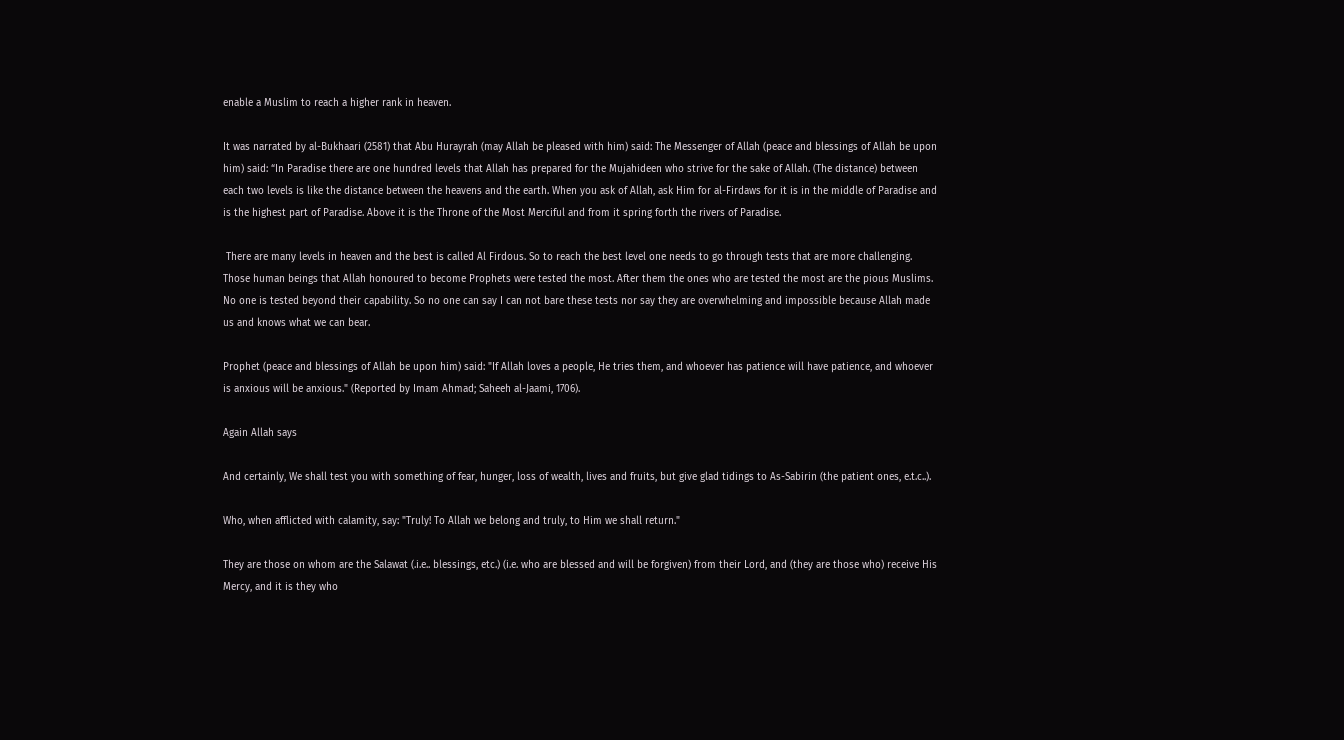enable a Muslim to reach a higher rank in heaven.

It was narrated by al-Bukhaari (2581) that Abu Hurayrah (may Allah be pleased with him) said: The Messenger of Allah (peace and blessings of Allah be upon him) said: “In Paradise there are one hundred levels that Allah has prepared for the Mujahideen who strive for the sake of Allah. (The distance) between each two levels is like the distance between the heavens and the earth. When you ask of Allah, ask Him for al-Firdaws for it is in the middle of Paradise and is the highest part of Paradise. Above it is the Throne of the Most Merciful and from it spring forth the rivers of Paradise.

 There are many levels in heaven and the best is called Al Firdous. So to reach the best level one needs to go through tests that are more challenging. Those human beings that Allah honoured to become Prophets were tested the most. After them the ones who are tested the most are the pious Muslims. No one is tested beyond their capability. So no one can say I can not bare these tests nor say they are overwhelming and impossible because Allah made us and knows what we can bear.

Prophet (peace and blessings of Allah be upon him) said: "If Allah loves a people, He tries them, and whoever has patience will have patience, and whoever is anxious will be anxious." (Reported by Imam Ahmad; Saheeh al-Jaami, 1706).

Again Allah says

And certainly, We shall test you with something of fear, hunger, loss of wealth, lives and fruits, but give glad tidings to As-Sabirin (the patient ones, e.t.c..).

Who, when afflicted with calamity, say: "Truly! To Allah we belong and truly, to Him we shall return."

They are those on whom are the Salawat (.i.e.. blessings, etc.) (i.e. who are blessed and will be forgiven) from their Lord, and (they are those who) receive His Mercy, and it is they who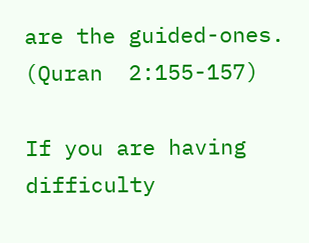are the guided-ones. (Quran  2:155-157)

If you are having difficulty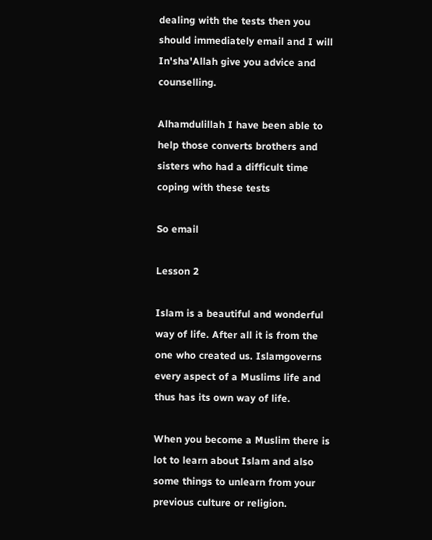dealing with the tests then you should immediately email and I will In'sha'Allah give you advice and counselling.

Alhamdulillah I have been able to help those converts brothers and sisters who had a difficult time coping with these tests

So email

Lesson 2

Islam is a beautiful and wonderful way of life. After all it is from the one who created us. Islamgoverns every aspect of a Muslims life and thus has its own way of life.

When you become a Muslim there is lot to learn about Islam and also some things to unlearn from your previous culture or religion.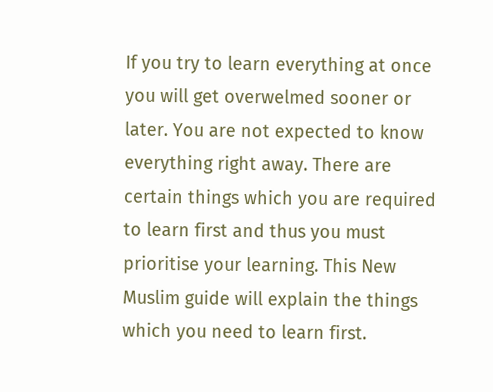If you try to learn everything at once you will get overwelmed sooner or later. You are not expected to know everything right away. There are certain things which you are required to learn first and thus you must prioritise your learning. This New Muslim guide will explain the things which you need to learn first.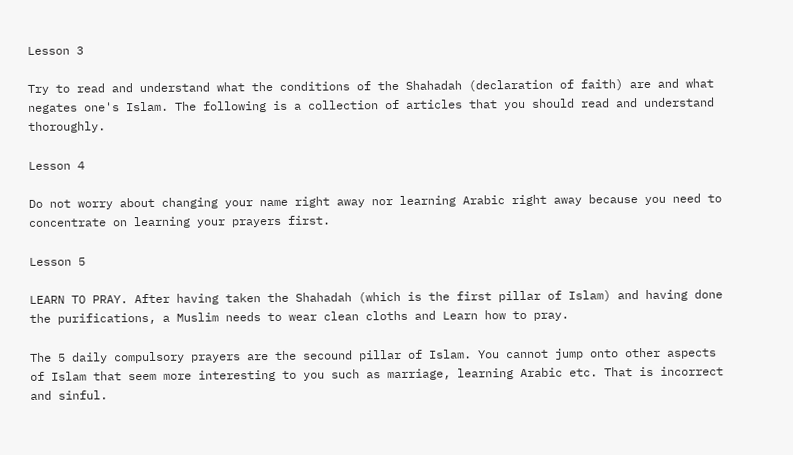Lesson 3

Try to read and understand what the conditions of the Shahadah (declaration of faith) are and what negates one's Islam. The following is a collection of articles that you should read and understand thoroughly.

Lesson 4

Do not worry about changing your name right away nor learning Arabic right away because you need to concentrate on learning your prayers first.

Lesson 5

LEARN TO PRAY. After having taken the Shahadah (which is the first pillar of Islam) and having done the purifications, a Muslim needs to wear clean cloths and Learn how to pray.

The 5 daily compulsory prayers are the secound pillar of Islam. You cannot jump onto other aspects of Islam that seem more interesting to you such as marriage, learning Arabic etc. That is incorrect and sinful.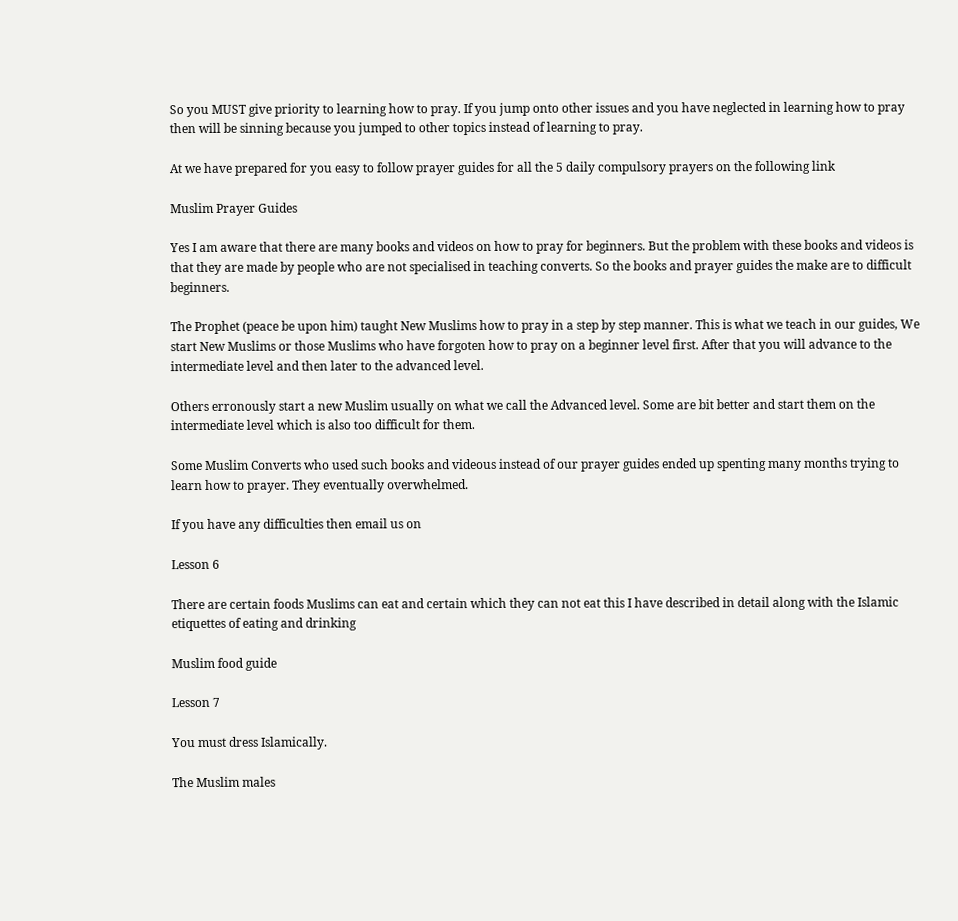So you MUST give priority to learning how to pray. If you jump onto other issues and you have neglected in learning how to pray then will be sinning because you jumped to other topics instead of learning to pray.

At we have prepared for you easy to follow prayer guides for all the 5 daily compulsory prayers on the following link

Muslim Prayer Guides

Yes I am aware that there are many books and videos on how to pray for beginners. But the problem with these books and videos is that they are made by people who are not specialised in teaching converts. So the books and prayer guides the make are to difficult beginners.

The Prophet (peace be upon him) taught New Muslims how to pray in a step by step manner. This is what we teach in our guides, We start New Muslims or those Muslims who have forgoten how to pray on a beginner level first. After that you will advance to the intermediate level and then later to the advanced level.

Others erronously start a new Muslim usually on what we call the Advanced level. Some are bit better and start them on the intermediate level which is also too difficult for them.

Some Muslim Converts who used such books and videous instead of our prayer guides ended up spenting many months trying to learn how to prayer. They eventually overwhelmed.

If you have any difficulties then email us on

Lesson 6

There are certain foods Muslims can eat and certain which they can not eat this I have described in detail along with the Islamic etiquettes of eating and drinking

Muslim food guide

Lesson 7

You must dress Islamically.

The Muslim males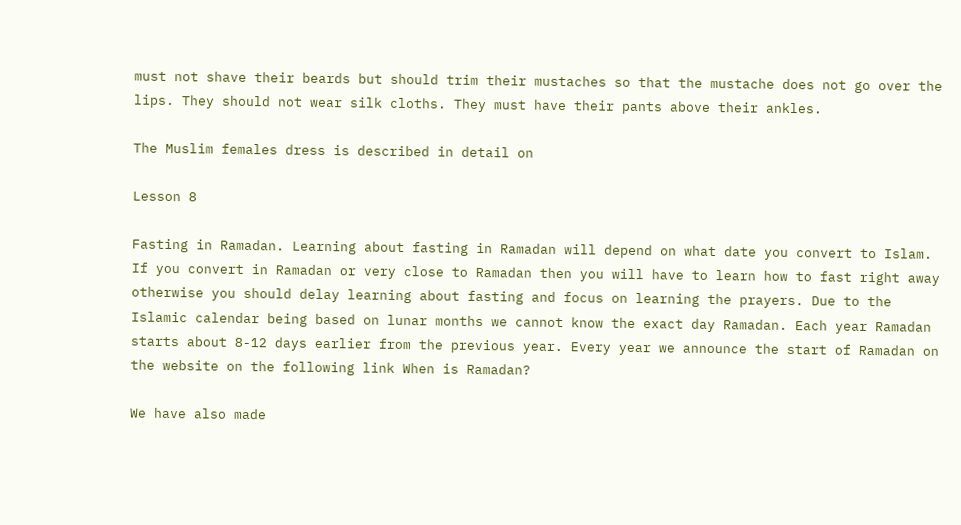must not shave their beards but should trim their mustaches so that the mustache does not go over the lips. They should not wear silk cloths. They must have their pants above their ankles.

The Muslim females dress is described in detail on

Lesson 8

Fasting in Ramadan. Learning about fasting in Ramadan will depend on what date you convert to Islam. If you convert in Ramadan or very close to Ramadan then you will have to learn how to fast right away otherwise you should delay learning about fasting and focus on learning the prayers. Due to the Islamic calendar being based on lunar months we cannot know the exact day Ramadan. Each year Ramadan starts about 8-12 days earlier from the previous year. Every year we announce the start of Ramadan on the website on the following link When is Ramadan?

We have also made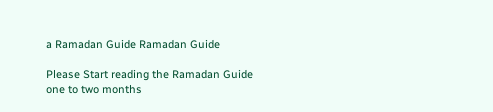a Ramadan Guide Ramadan Guide

Please Start reading the Ramadan Guide one to two months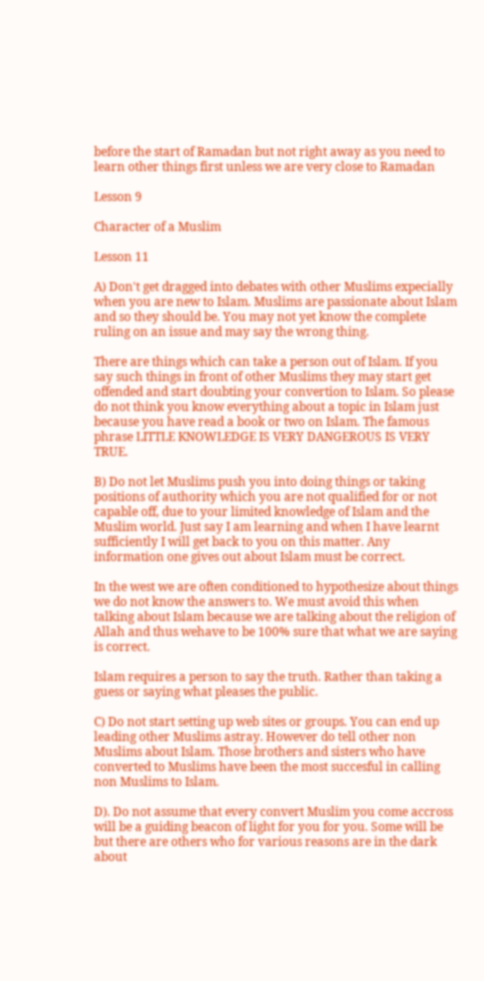before the start of Ramadan but not right away as you need to learn other things first unless we are very close to Ramadan

Lesson 9

Character of a Muslim

Lesson 11

A) Don't get dragged into debates with other Muslims expecially when you are new to Islam. Muslims are passionate about Islam and so they should be. You may not yet know the complete ruling on an issue and may say the wrong thing.

There are things which can take a person out of Islam. If you say such things in front of other Muslims they may start get offended and start doubting your convertion to Islam. So please do not think you know everything about a topic in Islam just because you have read a book or two on Islam. The famous phrase LITTLE KNOWLEDGE IS VERY DANGEROUS IS VERY TRUE.

B) Do not let Muslims push you into doing things or taking positions of authority which you are not qualified for or not capable off, due to your limited knowledge of Islam and the Muslim world. Just say I am learning and when I have learnt sufficiently I will get back to you on this matter. Any information one gives out about Islam must be correct.

In the west we are often conditioned to hypothesize about things we do not know the answers to. We must avoid this when talking about Islam because we are talking about the religion of Allah and thus wehave to be 100% sure that what we are saying is correct.

Islam requires a person to say the truth. Rather than taking a guess or saying what pleases the public.

C) Do not start setting up web sites or groups. You can end up leading other Muslims astray. However do tell other non Muslims about Islam. Those brothers and sisters who have converted to Muslims have been the most succesful in calling non Muslims to Islam.

D). Do not assume that every convert Muslim you come accross will be a guiding beacon of light for you for you. Some will be but there are others who for various reasons are in the dark about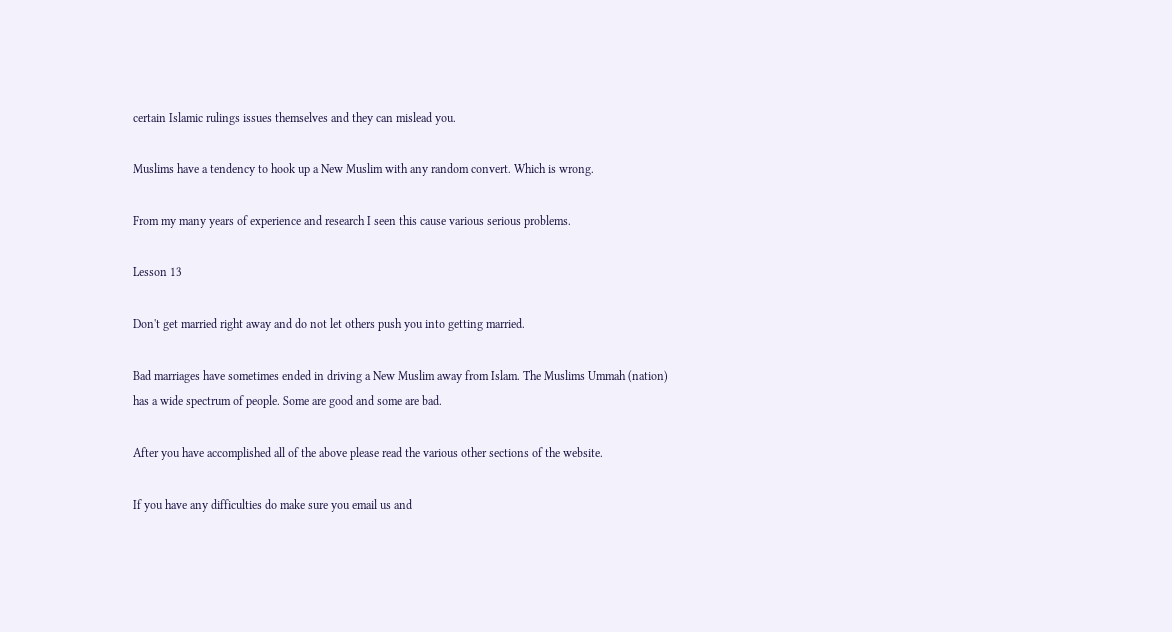certain Islamic rulings issues themselves and they can mislead you.

Muslims have a tendency to hook up a New Muslim with any random convert. Which is wrong.

From my many years of experience and research I seen this cause various serious problems.

Lesson 13

Don't get married right away and do not let others push you into getting married.

Bad marriages have sometimes ended in driving a New Muslim away from Islam. The Muslims Ummah (nation) has a wide spectrum of people. Some are good and some are bad.

After you have accomplished all of the above please read the various other sections of the website.

If you have any difficulties do make sure you email us and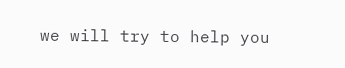we will try to help you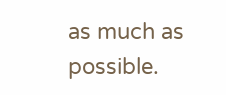as much as possible.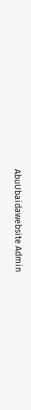AbuUbaidawebsite Admin